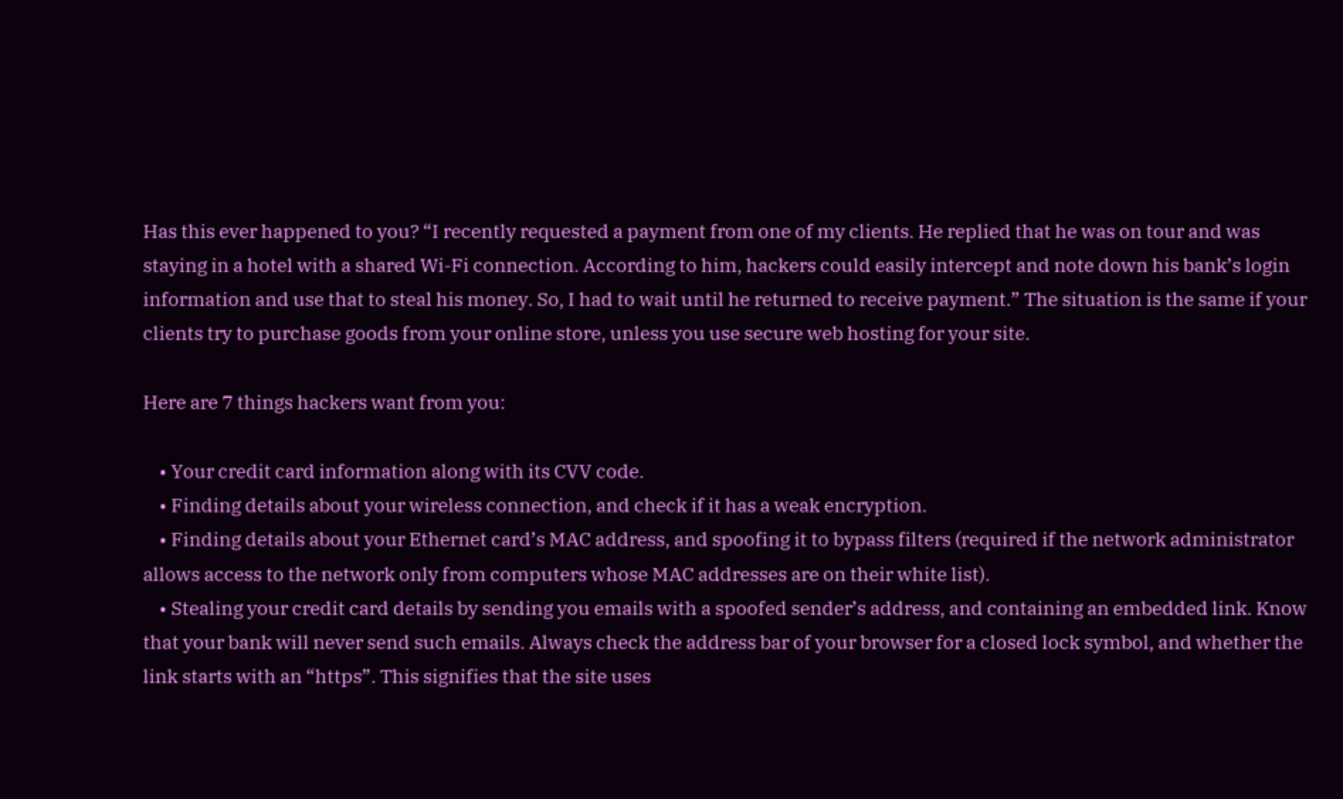Has this ever happened to you? “I recently requested a payment from one of my clients. He replied that he was on tour and was staying in a hotel with a shared Wi-Fi connection. According to him, hackers could easily intercept and note down his bank’s login information and use that to steal his money. So, I had to wait until he returned to receive payment.” The situation is the same if your clients try to purchase goods from your online store, unless you use secure web hosting for your site.

Here are 7 things hackers want from you:

    • Your credit card information along with its CVV code.
    • Finding details about your wireless connection, and check if it has a weak encryption.
    • Finding details about your Ethernet card’s MAC address, and spoofing it to bypass filters (required if the network administrator allows access to the network only from computers whose MAC addresses are on their white list).
    • Stealing your credit card details by sending you emails with a spoofed sender’s address, and containing an embedded link. Know that your bank will never send such emails. Always check the address bar of your browser for a closed lock symbol, and whether the link starts with an “https”. This signifies that the site uses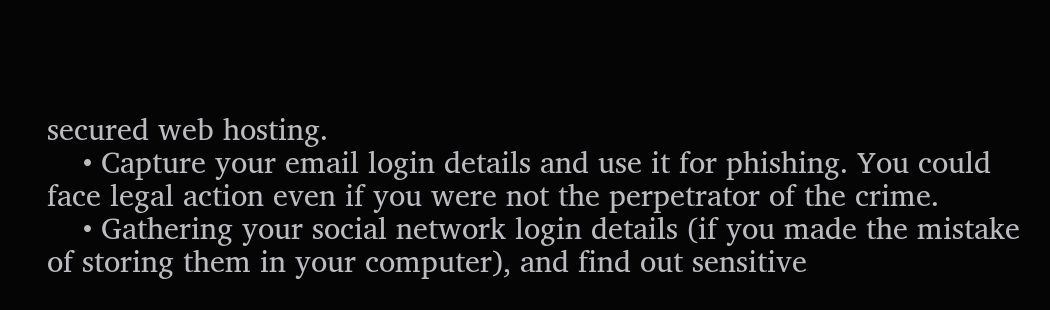secured web hosting.
    • Capture your email login details and use it for phishing. You could face legal action even if you were not the perpetrator of the crime.
    • Gathering your social network login details (if you made the mistake of storing them in your computer), and find out sensitive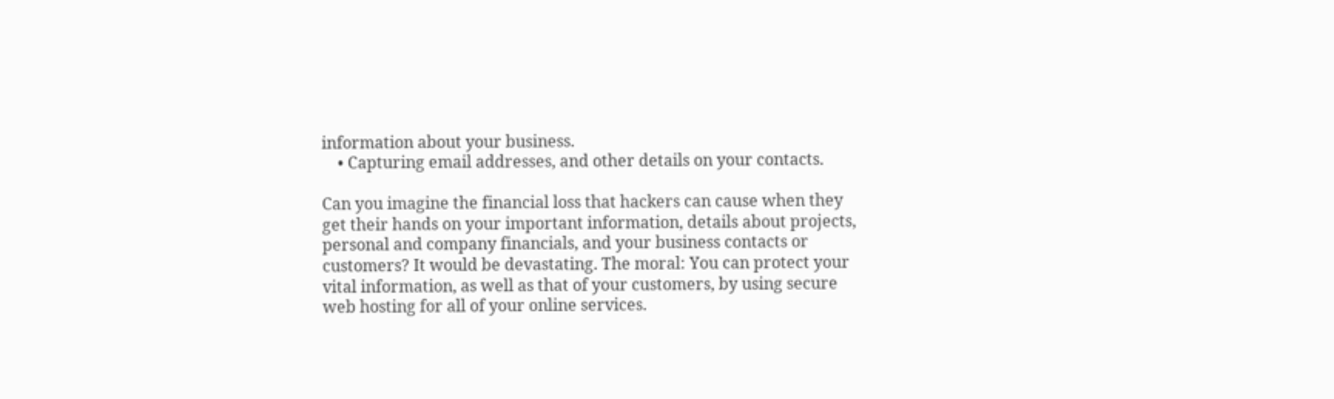information about your business.
    • Capturing email addresses, and other details on your contacts.

Can you imagine the financial loss that hackers can cause when they get their hands on your important information, details about projects, personal and company financials, and your business contacts or customers? It would be devastating. The moral: You can protect your vital information, as well as that of your customers, by using secure web hosting for all of your online services.